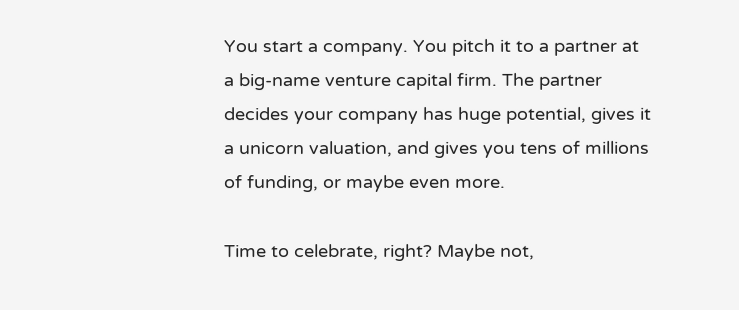You start a company. You pitch it to a partner at a big-name venture capital firm. The partner decides your company has huge potential, gives it a unicorn valuation, and gives you tens of millions of funding, or maybe even more.

Time to celebrate, right? Maybe not,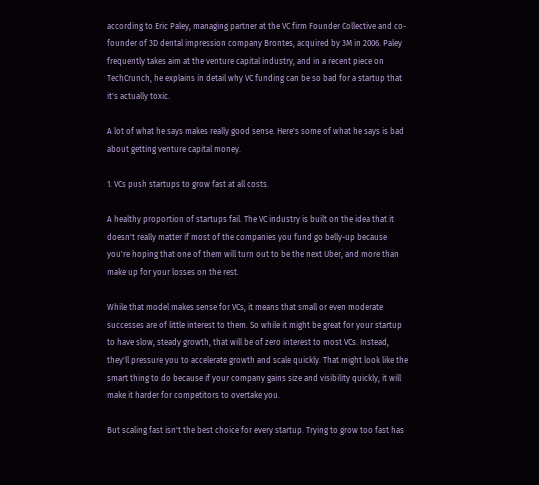according to Eric Paley, managing partner at the VC firm Founder Collective and co-founder of 3D dental impression company Brontes, acquired by 3M in 2006. Paley frequently takes aim at the venture capital industry, and in a recent piece on TechCrunch, he explains in detail why VC funding can be so bad for a startup that it's actually toxic.

A lot of what he says makes really good sense. Here's some of what he says is bad about getting venture capital money.

1. VCs push startups to grow fast at all costs.

A healthy proportion of startups fail. The VC industry is built on the idea that it doesn't really matter if most of the companies you fund go belly-up because you're hoping that one of them will turn out to be the next Uber, and more than make up for your losses on the rest.

While that model makes sense for VCs, it means that small or even moderate successes are of little interest to them. So while it might be great for your startup to have slow, steady growth, that will be of zero interest to most VCs. Instead, they'll pressure you to accelerate growth and scale quickly. That might look like the smart thing to do because if your company gains size and visibility quickly, it will make it harder for competitors to overtake you.

But scaling fast isn't the best choice for every startup. Trying to grow too fast has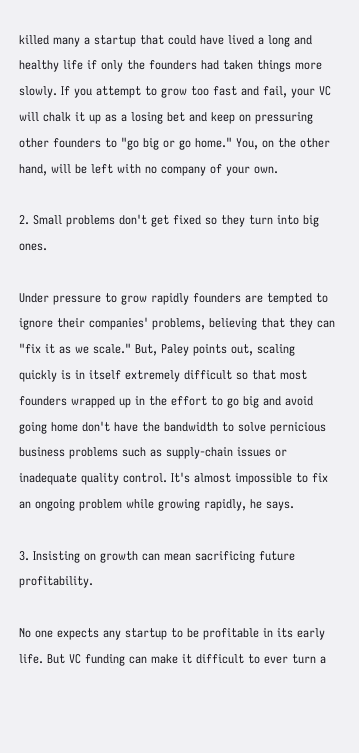killed many a startup that could have lived a long and healthy life if only the founders had taken things more slowly. If you attempt to grow too fast and fail, your VC will chalk it up as a losing bet and keep on pressuring other founders to "go big or go home." You, on the other hand, will be left with no company of your own.

2. Small problems don't get fixed so they turn into big ones.

Under pressure to grow rapidly founders are tempted to ignore their companies' problems, believing that they can "fix it as we scale." But, Paley points out, scaling quickly is in itself extremely difficult so that most founders wrapped up in the effort to go big and avoid going home don't have the bandwidth to solve pernicious business problems such as supply-chain issues or inadequate quality control. It's almost impossible to fix an ongoing problem while growing rapidly, he says.

3. Insisting on growth can mean sacrificing future profitability.

No one expects any startup to be profitable in its early life. But VC funding can make it difficult to ever turn a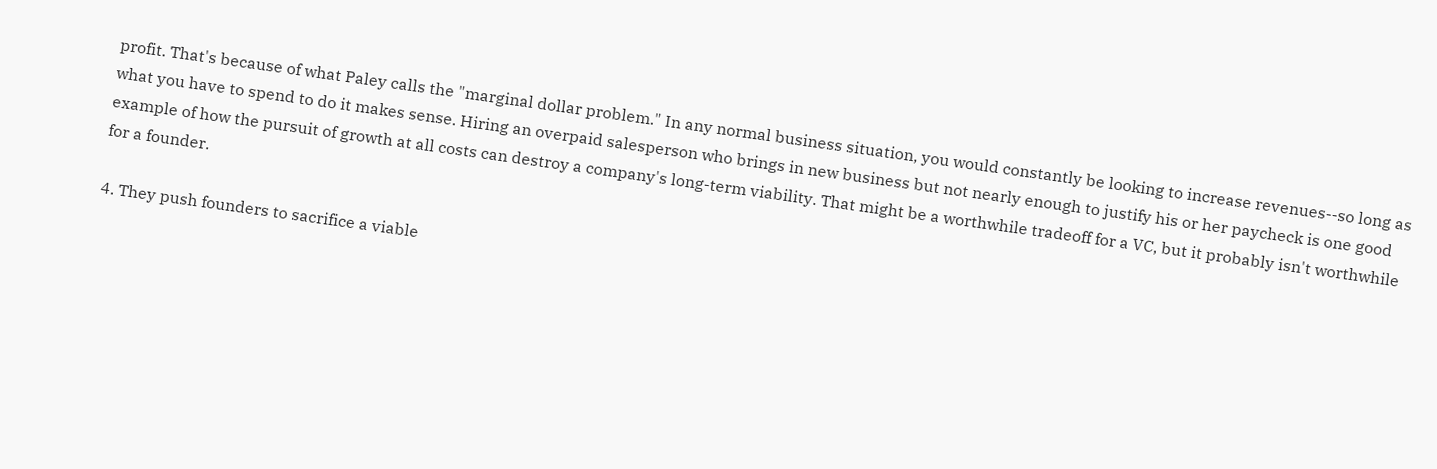profit. That's because of what Paley calls the "marginal dollar problem." In any normal business situation, you would constantly be looking to increase revenues--so long as what you have to spend to do it makes sense. Hiring an overpaid salesperson who brings in new business but not nearly enough to justify his or her paycheck is one good example of how the pursuit of growth at all costs can destroy a company's long-term viability. That might be a worthwhile tradeoff for a VC, but it probably isn't worthwhile for a founder.

4. They push founders to sacrifice a viable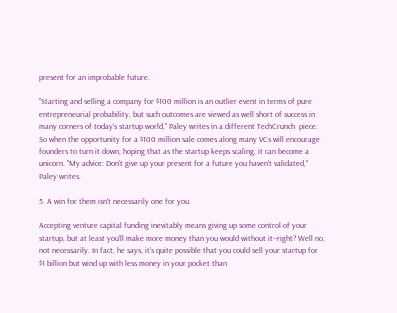present for an improbable future.

"Starting and selling a company for $100 million is an outlier event in terms of pure entrepreneurial probability, but such outcomes are viewed as well short of success in many corners of today's startup world," Paley writes in a different TechCrunch  piece. So when the opportunity for a $100 million sale comes along many VCs will encourage founders to turn it down, hoping that as the startup keeps scaling, it can become a unicorn. "My advice: Don't give up your present for a future you haven't validated," Paley writes.

5. A win for them isn't necessarily one for you.

Accepting venture capital funding inevitably means giving up some control of your startup, but at least you'll make more money than you would without it--right? Well no, not necessarily. In fact, he says, it's quite possible that you could sell your startup for $1 billion but wind up with less money in your pocket than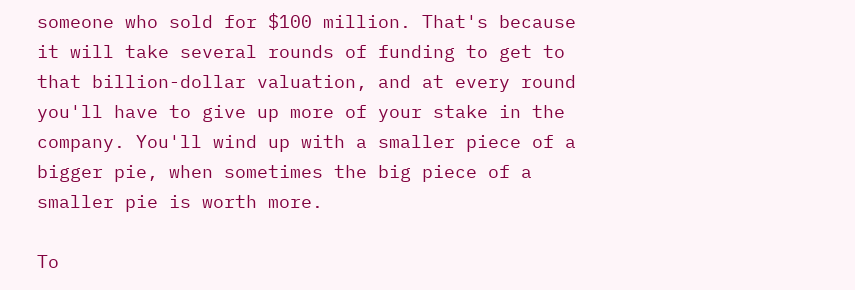someone who sold for $100 million. That's because it will take several rounds of funding to get to that billion-dollar valuation, and at every round you'll have to give up more of your stake in the company. You'll wind up with a smaller piece of a bigger pie, when sometimes the big piece of a smaller pie is worth more.

To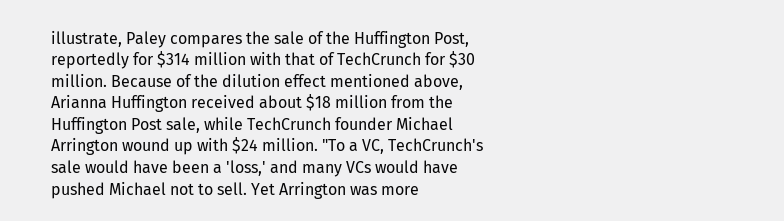illustrate, Paley compares the sale of the Huffington Post, reportedly for $314 million with that of TechCrunch for $30 million. Because of the dilution effect mentioned above, Arianna Huffington received about $18 million from the Huffington Post sale, while TechCrunch founder Michael Arrington wound up with $24 million. "To a VC, TechCrunch's sale would have been a 'loss,' and many VCs would have pushed Michael not to sell. Yet Arrington was more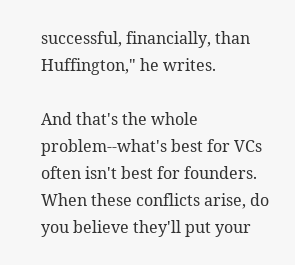successful, financially, than Huffington," he writes.

And that's the whole problem--what's best for VCs often isn't best for founders. When these conflicts arise, do you believe they'll put your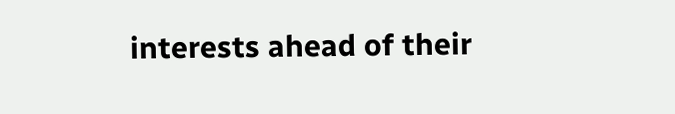interests ahead of their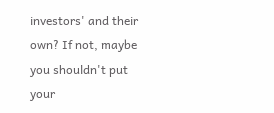investors' and their own? If not, maybe you shouldn't put your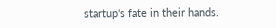startup's fate in their hands.